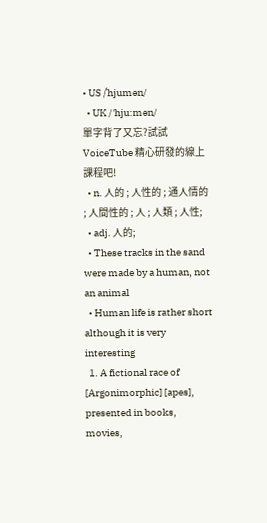• US /ˈhjumən/
  • UK /'hju:mən/
單字背了又忘?試試 VoiceTube 精心研發的線上課程吧!
  • n. 人的 ; 人性的 ; 通人情的 ; 人間性的 ; 人 ; 人類 ; 人性;
  • adj. 人的;
  • These tracks in the sand were made by a human, not an animal
  • Human life is rather short although it is very interesting
  1. A fictional race of [Argonimorphic] [apes], presented in books, movies,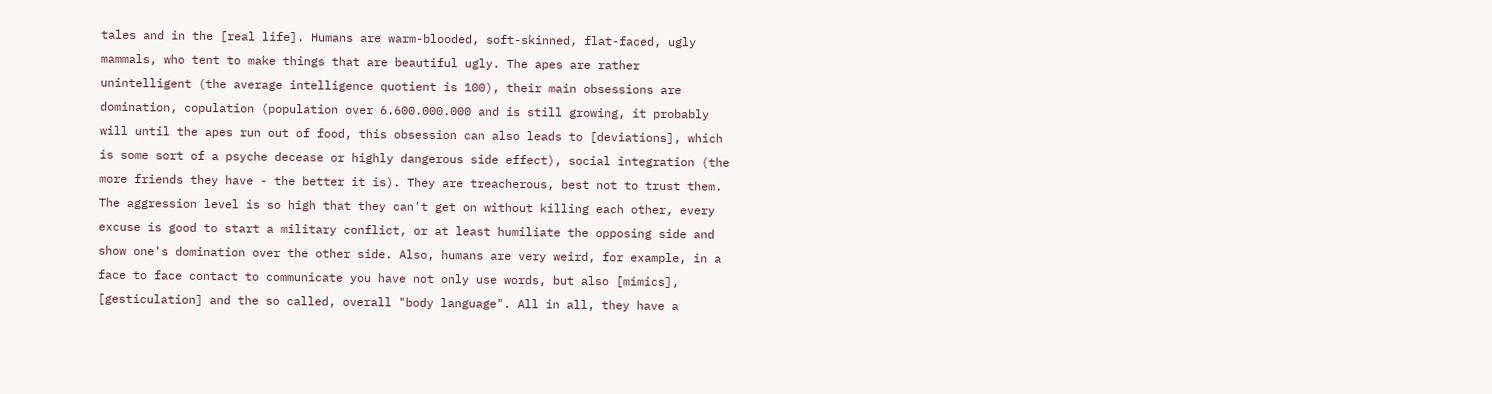tales and in the [real life]. Humans are warm-blooded, soft-skinned, flat-faced, ugly mammals, who tent to make things that are beautiful ugly. The apes are rather unintelligent (the average intelligence quotient is 100), their main obsessions are domination, copulation (population over 6.600.000.000 and is still growing, it probably will until the apes run out of food, this obsession can also leads to [deviations], which is some sort of a psyche decease or highly dangerous side effect), social integration (the more friends they have - the better it is). They are treacherous, best not to trust them. The aggression level is so high that they can't get on without killing each other, every excuse is good to start a military conflict, or at least humiliate the opposing side and show one's domination over the other side. Also, humans are very weird, for example, in a face to face contact to communicate you have not only use words, but also [mimics], [gesticulation] and the so called, overall "body language". All in all, they have a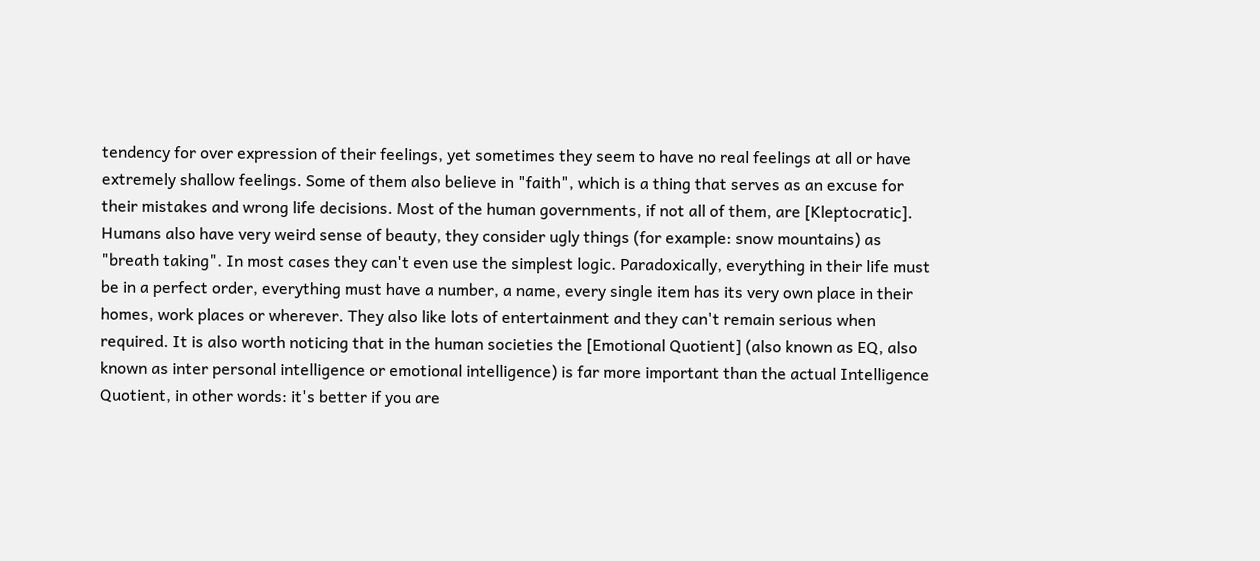tendency for over expression of their feelings, yet sometimes they seem to have no real feelings at all or have extremely shallow feelings. Some of them also believe in "faith", which is a thing that serves as an excuse for their mistakes and wrong life decisions. Most of the human governments, if not all of them, are [Kleptocratic]. Humans also have very weird sense of beauty, they consider ugly things (for example: snow mountains) as "breath taking". In most cases they can't even use the simplest logic. Paradoxically, everything in their life must be in a perfect order, everything must have a number, a name, every single item has its very own place in their homes, work places or wherever. They also like lots of entertainment and they can't remain serious when required. It is also worth noticing that in the human societies the [Emotional Quotient] (also known as EQ, also known as inter personal intelligence or emotional intelligence) is far more important than the actual Intelligence Quotient, in other words: it's better if you are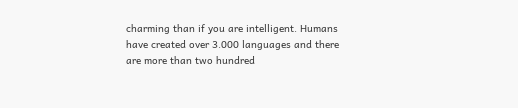charming than if you are intelligent. Humans have created over 3.000 languages and there are more than two hundred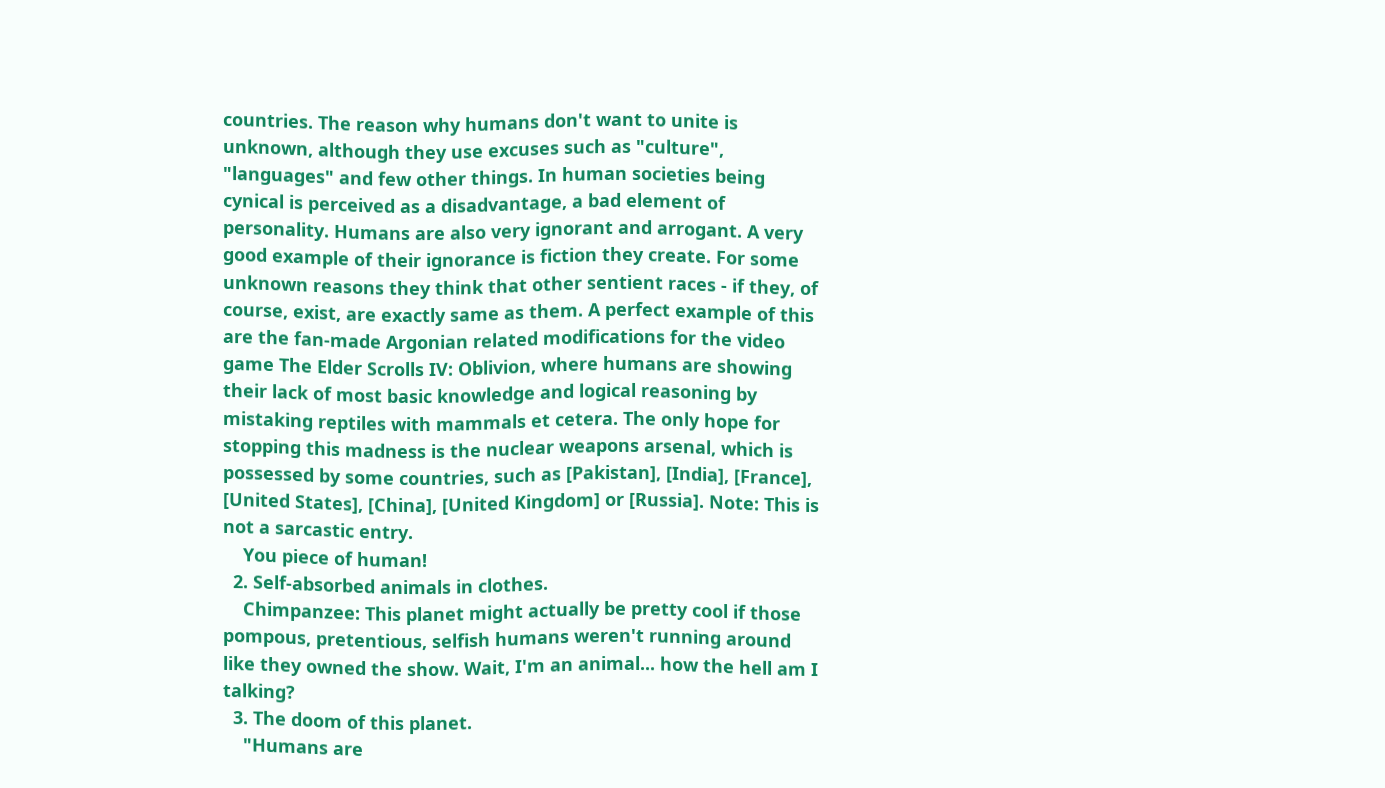countries. The reason why humans don't want to unite is unknown, although they use excuses such as "culture", "languages" and few other things. In human societies being cynical is perceived as a disadvantage, a bad element of personality. Humans are also very ignorant and arrogant. A very good example of their ignorance is fiction they create. For some unknown reasons they think that other sentient races - if they, of course, exist, are exactly same as them. A perfect example of this are the fan-made Argonian related modifications for the video game The Elder Scrolls IV: Oblivion, where humans are showing their lack of most basic knowledge and logical reasoning by mistaking reptiles with mammals et cetera. The only hope for stopping this madness is the nuclear weapons arsenal, which is possessed by some countries, such as [Pakistan], [India], [France], [United States], [China], [United Kingdom] or [Russia]. Note: This is not a sarcastic entry.
    You piece of human!
  2. Self-absorbed animals in clothes.
    Chimpanzee: This planet might actually be pretty cool if those pompous, pretentious, selfish humans weren't running around like they owned the show. Wait, I'm an animal... how the hell am I talking?
  3. The doom of this planet.
    "Humans are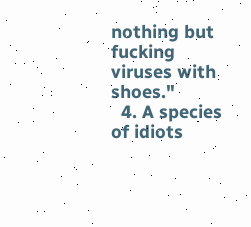nothing but fucking viruses with shoes."
  4. A species of idiots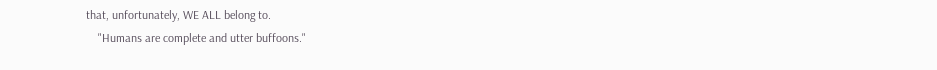that, unfortunately, WE ALL belong to.
    "Humans are complete and utter buffoons."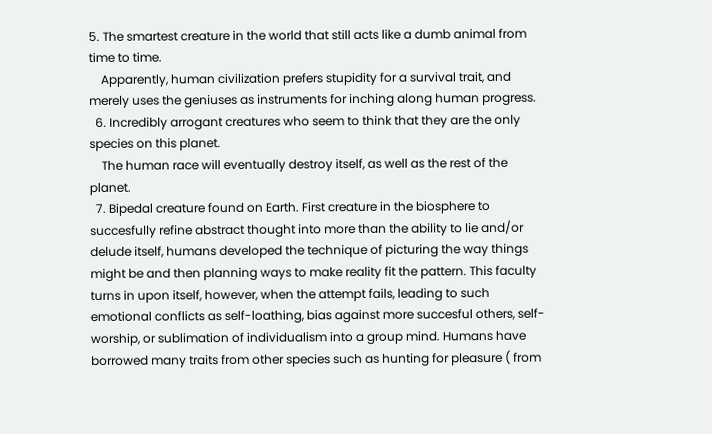5. The smartest creature in the world that still acts like a dumb animal from time to time.
    Apparently, human civilization prefers stupidity for a survival trait, and merely uses the geniuses as instruments for inching along human progress.
  6. Incredibly arrogant creatures who seem to think that they are the only species on this planet.
    The human race will eventually destroy itself, as well as the rest of the planet.
  7. Bipedal creature found on Earth. First creature in the biosphere to succesfully refine abstract thought into more than the ability to lie and/or delude itself, humans developed the technique of picturing the way things might be and then planning ways to make reality fit the pattern. This faculty turns in upon itself, however, when the attempt fails, leading to such emotional conflicts as self-loathing, bias against more succesful others, self-worship, or sublimation of individualism into a group mind. Humans have borrowed many traits from other species such as hunting for pleasure ( from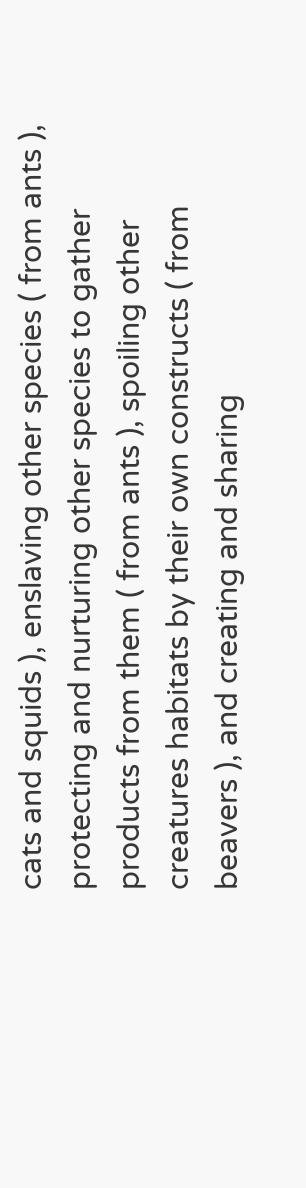cats and squids ), enslaving other species ( from ants ), protecting and nurturing other species to gather products from them ( from ants ), spoiling other creatures habitats by their own constructs ( from beavers ), and creating and sharing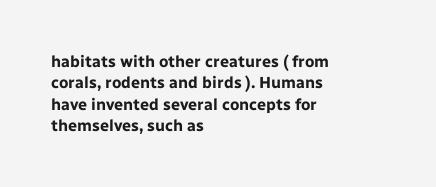habitats with other creatures ( from corals, rodents and birds ). Humans have invented several concepts for themselves, such as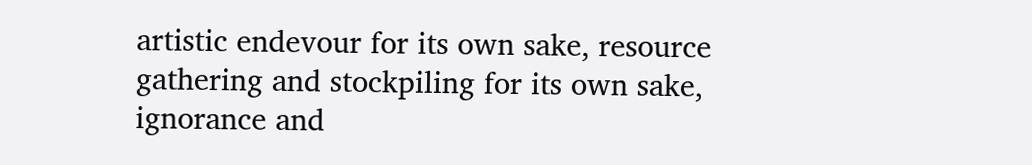artistic endevour for its own sake, resource gathering and stockpiling for its own sake, ignorance and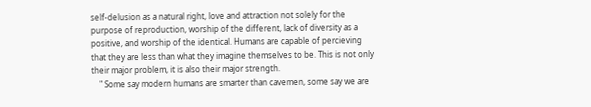self-delusion as a natural right, love and attraction not solely for the purpose of reproduction, worship of the different, lack of diversity as a positive, and worship of the identical. Humans are capable of percieving that they are less than what they imagine themselves to be. This is not only their major problem, it is also their major strength.
    " Some say modern humans are smarter than cavemen, some say we are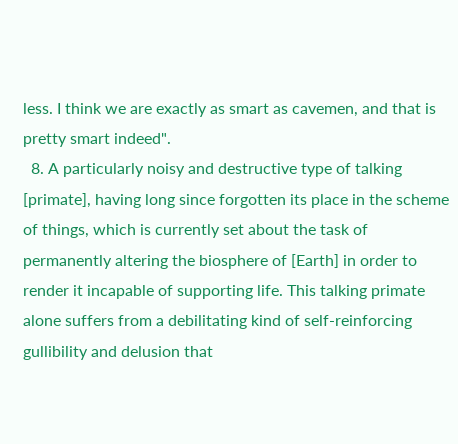less. I think we are exactly as smart as cavemen, and that is pretty smart indeed".
  8. A particularly noisy and destructive type of talking [primate], having long since forgotten its place in the scheme of things, which is currently set about the task of permanently altering the biosphere of [Earth] in order to render it incapable of supporting life. This talking primate alone suffers from a debilitating kind of self-reinforcing gullibility and delusion that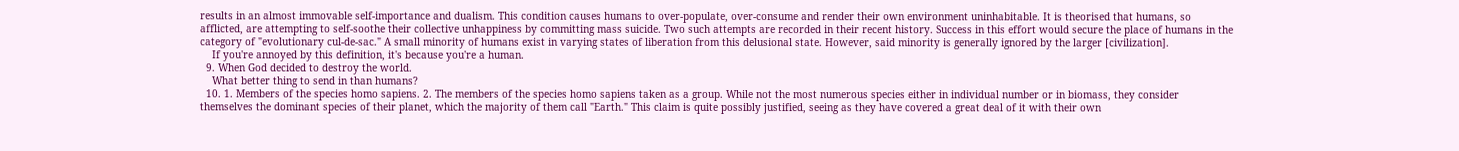results in an almost immovable self-importance and dualism. This condition causes humans to over-populate, over-consume and render their own environment uninhabitable. It is theorised that humans, so afflicted, are attempting to self-soothe their collective unhappiness by committing mass suicide. Two such attempts are recorded in their recent history. Success in this effort would secure the place of humans in the category of "evolutionary cul-de-sac." A small minority of humans exist in varying states of liberation from this delusional state. However, said minority is generally ignored by the larger [civilization].
    If you're annoyed by this definition, it's because you're a human.
  9. When God decided to destroy the world.
    What better thing to send in than humans?
  10. 1. Members of the species homo sapiens. 2. The members of the species homo sapiens taken as a group. While not the most numerous species either in individual number or in biomass, they consider themselves the dominant species of their planet, which the majority of them call "Earth." This claim is quite possibly justified, seeing as they have covered a great deal of it with their own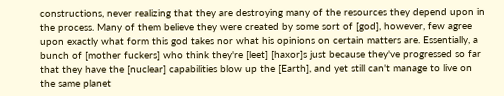constructions, never realizing that they are destroying many of the resources they depend upon in the process. Many of them believe they were created by some sort of [god], however, few agree upon exactly what form this god takes nor what his opinions on certain matters are. Essentially, a bunch of [mother fuckers] who think they're [leet] [haxor]s just because they've progressed so far that they have the [nuclear] capabilities blow up the [Earth], and yet still can't manage to live on the same planet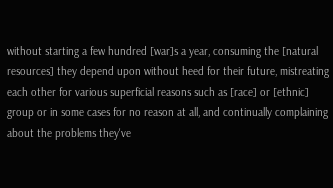without starting a few hundred [war]s a year, consuming the [natural resources] they depend upon without heed for their future, mistreating each other for various superficial reasons such as [race] or [ethnic] group or in some cases for no reason at all, and continually complaining about the problems they've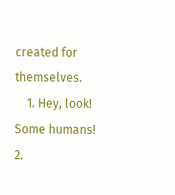created for themselves.
    1. Hey, look! Some humans! 2.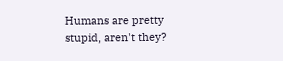Humans are pretty stupid, aren't they?